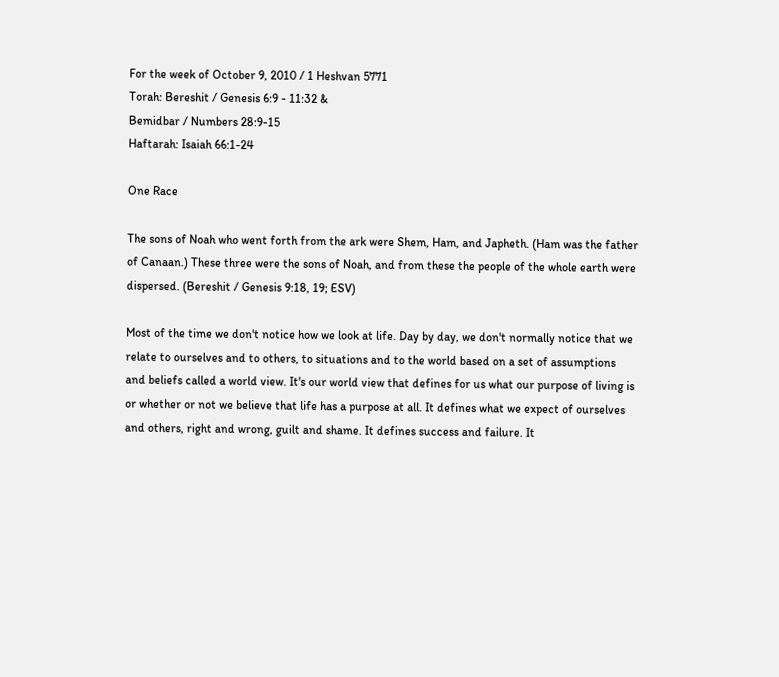For the week of October 9, 2010 / 1 Heshvan 5771
Torah: Bereshit / Genesis 6:9 - 11:32 &
Bemidbar / Numbers 28:9-15
Haftarah: Isaiah 66:1-24

One Race

The sons of Noah who went forth from the ark were Shem, Ham, and Japheth. (Ham was the father of Canaan.) These three were the sons of Noah, and from these the people of the whole earth were dispersed. (Bereshit / Genesis 9:18, 19; ESV)

Most of the time we don't notice how we look at life. Day by day, we don't normally notice that we relate to ourselves and to others, to situations and to the world based on a set of assumptions and beliefs called a world view. It's our world view that defines for us what our purpose of living is or whether or not we believe that life has a purpose at all. It defines what we expect of ourselves and others, right and wrong, guilt and shame. It defines success and failure. It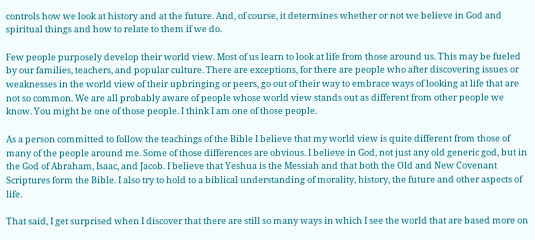controls how we look at history and at the future. And, of course, it determines whether or not we believe in God and spiritual things and how to relate to them if we do.

Few people purposely develop their world view. Most of us learn to look at life from those around us. This may be fueled by our families, teachers, and popular culture. There are exceptions, for there are people who after discovering issues or weaknesses in the world view of their upbringing or peers, go out of their way to embrace ways of looking at life that are not so common. We are all probably aware of people whose world view stands out as different from other people we know. You might be one of those people. I think I am one of those people.

As a person committed to follow the teachings of the Bible I believe that my world view is quite different from those of many of the people around me. Some of those differences are obvious. I believe in God, not just any old generic god, but in the God of Abraham, Isaac, and Jacob. I believe that Yeshua is the Messiah and that both the Old and New Covenant Scriptures form the Bible. I also try to hold to a biblical understanding of morality, history, the future and other aspects of life.

That said, I get surprised when I discover that there are still so many ways in which I see the world that are based more on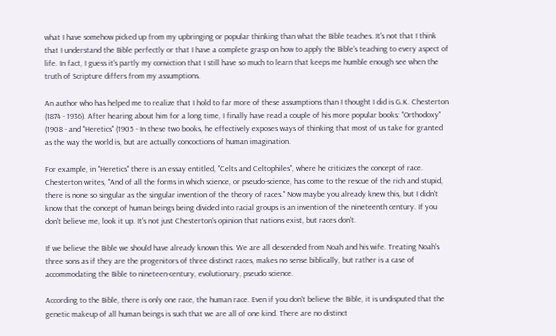what I have somehow picked up from my upbringing or popular thinking than what the Bible teaches. It's not that I think that I understand the Bible perfectly or that I have a complete grasp on how to apply the Bible's teaching to every aspect of life. In fact, I guess it's partly my conviction that I still have so much to learn that keeps me humble enough see when the truth of Scripture differs from my assumptions.

An author who has helped me to realize that I hold to far more of these assumptions than I thought I did is G.K. Chesterton (1874 - 1936). After hearing about him for a long time, I finally have read a couple of his more popular books: "Orthodoxy" (1908 - and "Heretics" (1905 - In these two books, he effectively exposes ways of thinking that most of us take for granted as the way the world is, but are actually concoctions of human imagination.

For example, in "Heretics" there is an essay entitled, "Celts and Celtophiles", where he criticizes the concept of race. Chesterton writes, "And of all the forms in which science, or pseudo-science, has come to the rescue of the rich and stupid, there is none so singular as the singular invention of the theory of races." Now maybe you already knew this, but I didn't know that the concept of human beings being divided into racial groups is an invention of the nineteenth century. If you don't believe me, look it up. It's not just Chesterton's opinion that nations exist, but races don't.

If we believe the Bible we should have already known this. We are all descended from Noah and his wife. Treating Noah's three sons as if they are the progenitors of three distinct races, makes no sense biblically, but rather is a case of accommodating the Bible to nineteen-century, evolutionary, pseudo science.

According to the Bible, there is only one race, the human race. Even if you don't believe the Bible, it is undisputed that the genetic makeup of all human beings is such that we are all of one kind. There are no distinct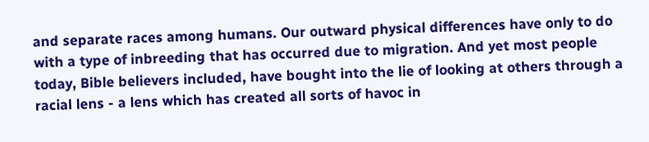and separate races among humans. Our outward physical differences have only to do with a type of inbreeding that has occurred due to migration. And yet most people today, Bible believers included, have bought into the lie of looking at others through a racial lens - a lens which has created all sorts of havoc in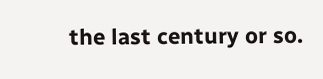the last century or so.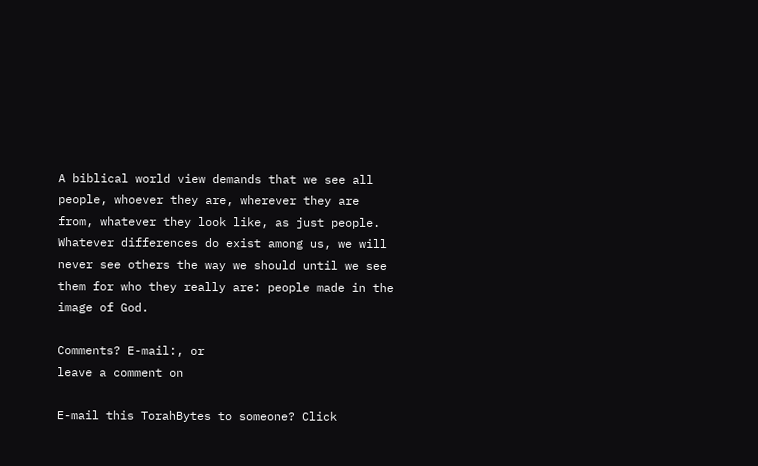A biblical world view demands that we see all people, whoever they are, wherever they are from, whatever they look like, as just people. Whatever differences do exist among us, we will never see others the way we should until we see them for who they really are: people made in the image of God.

Comments? E-mail:, or
leave a comment on

E-mail this TorahBytes to someone? Click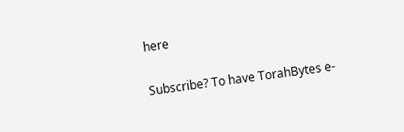here

Subscribe? To have TorahBytes e-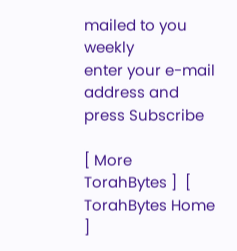mailed to you weekly
enter your e-mail address and press Subscribe

[ More TorahBytes ]  [  TorahBytes Home ]